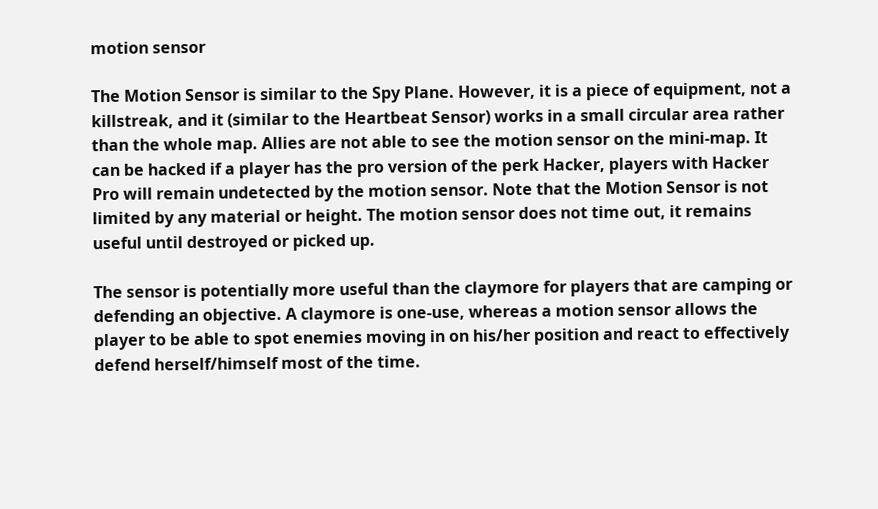motion sensor

The Motion Sensor is similar to the Spy Plane. However, it is a piece of equipment, not a killstreak, and it (similar to the Heartbeat Sensor) works in a small circular area rather than the whole map. Allies are not able to see the motion sensor on the mini-map. It can be hacked if a player has the pro version of the perk Hacker, players with Hacker Pro will remain undetected by the motion sensor. Note that the Motion Sensor is not limited by any material or height. The motion sensor does not time out, it remains useful until destroyed or picked up.

The sensor is potentially more useful than the claymore for players that are camping or defending an objective. A claymore is one-use, whereas a motion sensor allows the player to be able to spot enemies moving in on his/her position and react to effectively defend herself/himself most of the time.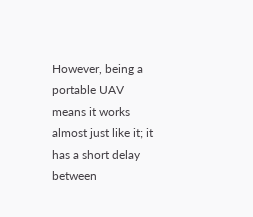However, being a portable UAV means it works almost just like it; it has a short delay between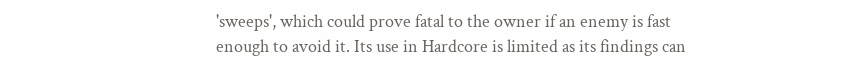'sweeps', which could prove fatal to the owner if an enemy is fast enough to avoid it. Its use in Hardcore is limited as its findings can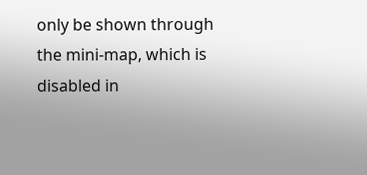only be shown through the mini-map, which is disabled in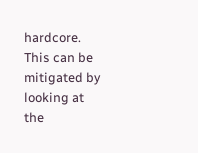hardcore. This can be mitigated by looking at the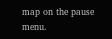map on the pause menu.